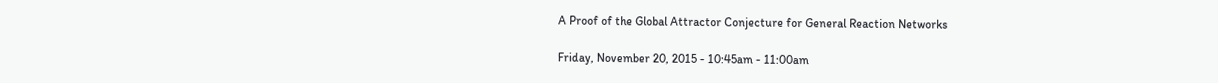A Proof of the Global Attractor Conjecture for General Reaction Networks

Friday, November 20, 2015 - 10:45am - 11:00am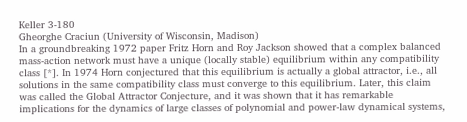Keller 3-180
Gheorghe Craciun (University of Wisconsin, Madison)
In a groundbreaking 1972 paper Fritz Horn and Roy Jackson showed that a complex balanced mass-action network must have a unique (locally stable) equilibrium within any compatibility class [*]. In 1974 Horn conjectured that this equilibrium is actually a global attractor, i.e., all solutions in the same compatibility class must converge to this equilibrium. Later, this claim was called the Global Attractor Conjecture, and it was shown that it has remarkable implications for the dynamics of large classes of polynomial and power-law dynamical systems,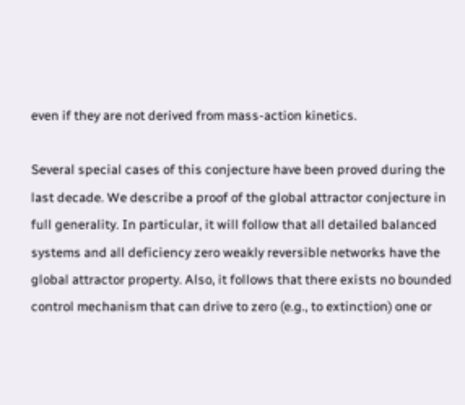even if they are not derived from mass-action kinetics.

Several special cases of this conjecture have been proved during the last decade. We describe a proof of the global attractor conjecture in full generality. In particular, it will follow that all detailed balanced systems and all deficiency zero weakly reversible networks have the global attractor property. Also, it follows that there exists no bounded control mechanism that can drive to zero (e.g., to extinction) one or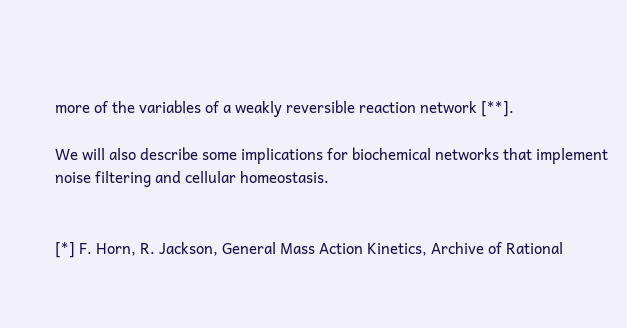more of the variables of a weakly reversible reaction network [**].

We will also describe some implications for biochemical networks that implement noise filtering and cellular homeostasis.


[*] F. Horn, R. Jackson, General Mass Action Kinetics, Archive of Rational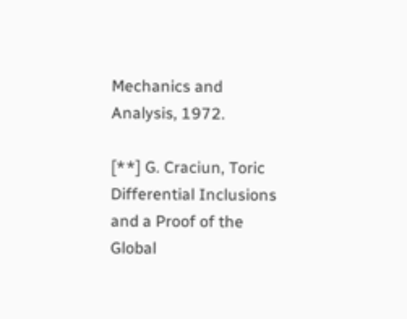Mechanics and Analysis, 1972.

[**] G. Craciun, Toric Differential Inclusions and a Proof of the Global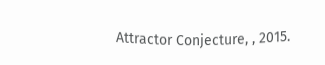Attractor Conjecture, , 2015.